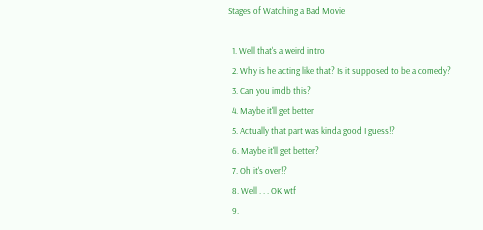Stages of Watching a Bad Movie

  1. Well that's a weird intro
  2. Why is he acting like that? Is it supposed to be a comedy?
  3. Can you imdb this?
  4. Maybe it'll get better
  5. Actually that part was kinda good I guess!?
  6. Maybe it'll get better?
  7. Oh it's over!?
  8. Well . . . OK wtf
  9.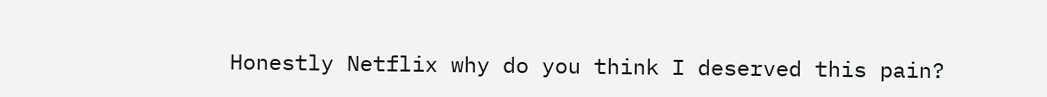Honestly Netflix why do you think I deserved this pain?